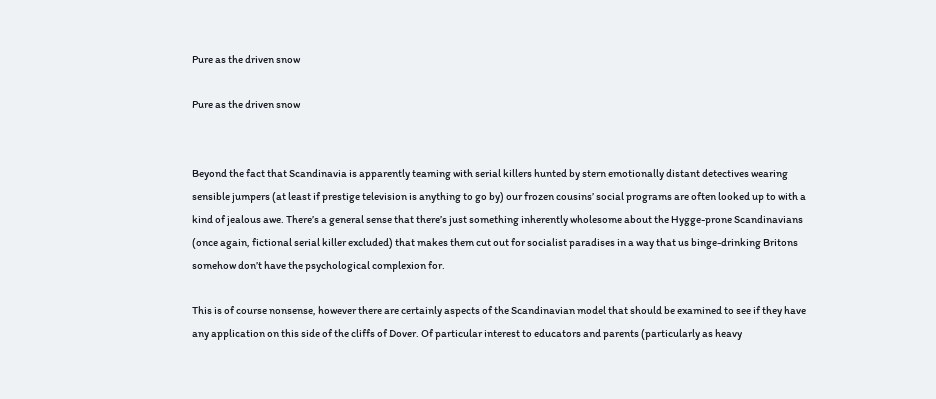Pure as the driven snow

Pure as the driven snow


Beyond the fact that Scandinavia is apparently teaming with serial killers hunted by stern emotionally distant detectives wearing sensible jumpers (at least if prestige television is anything to go by) our frozen cousins’ social programs are often looked up to with a kind of jealous awe. There’s a general sense that there’s just something inherently wholesome about the Hygge-prone Scandinavians (once again, fictional serial killer excluded) that makes them cut out for socialist paradises in a way that us binge-drinking Britons somehow don’t have the psychological complexion for.

This is of course nonsense, however there are certainly aspects of the Scandinavian model that should be examined to see if they have any application on this side of the cliffs of Dover. Of particular interest to educators and parents (particularly as heavy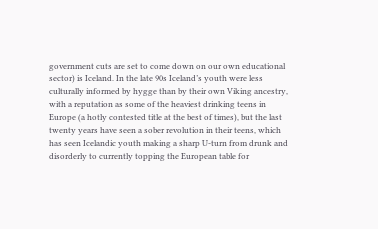government cuts are set to come down on our own educational sector) is Iceland. In the late 90s Iceland’s youth were less culturally informed by hygge than by their own Viking ancestry, with a reputation as some of the heaviest drinking teens in Europe (a hotly contested title at the best of times), but the last twenty years have seen a sober revolution in their teens, which has seen Icelandic youth making a sharp U-turn from drunk and disorderly to currently topping the European table for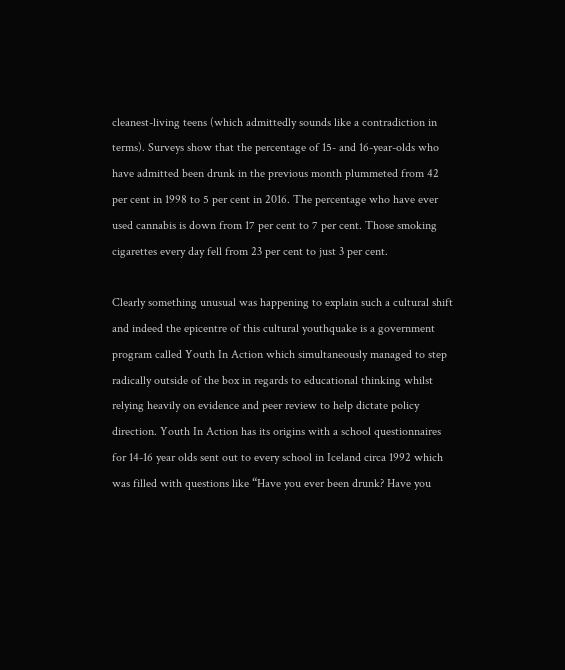cleanest-living teens (which admittedly sounds like a contradiction in terms). Surveys show that the percentage of 15- and 16-year-olds who have admitted been drunk in the previous month plummeted from 42 per cent in 1998 to 5 per cent in 2016. The percentage who have ever used cannabis is down from 17 per cent to 7 per cent. Those smoking cigarettes every day fell from 23 per cent to just 3 per cent.

Clearly something unusual was happening to explain such a cultural shift and indeed the epicentre of this cultural youthquake is a government program called Youth In Action which simultaneously managed to step radically outside of the box in regards to educational thinking whilst relying heavily on evidence and peer review to help dictate policy direction. Youth In Action has its origins with a school questionnaires for 14-16 year olds sent out to every school in Iceland circa 1992 which was filled with questions like “Have you ever been drunk? Have you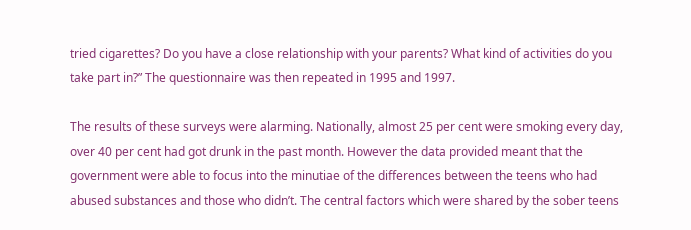tried cigarettes? Do you have a close relationship with your parents? What kind of activities do you take part in?” The questionnaire was then repeated in 1995 and 1997.

The results of these surveys were alarming. Nationally, almost 25 per cent were smoking every day, over 40 per cent had got drunk in the past month. However the data provided meant that the government were able to focus into the minutiae of the differences between the teens who had abused substances and those who didn’t. The central factors which were shared by the sober teens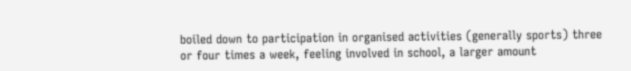boiled down to participation in organised activities (generally sports) three or four times a week, feeling involved in school, a larger amount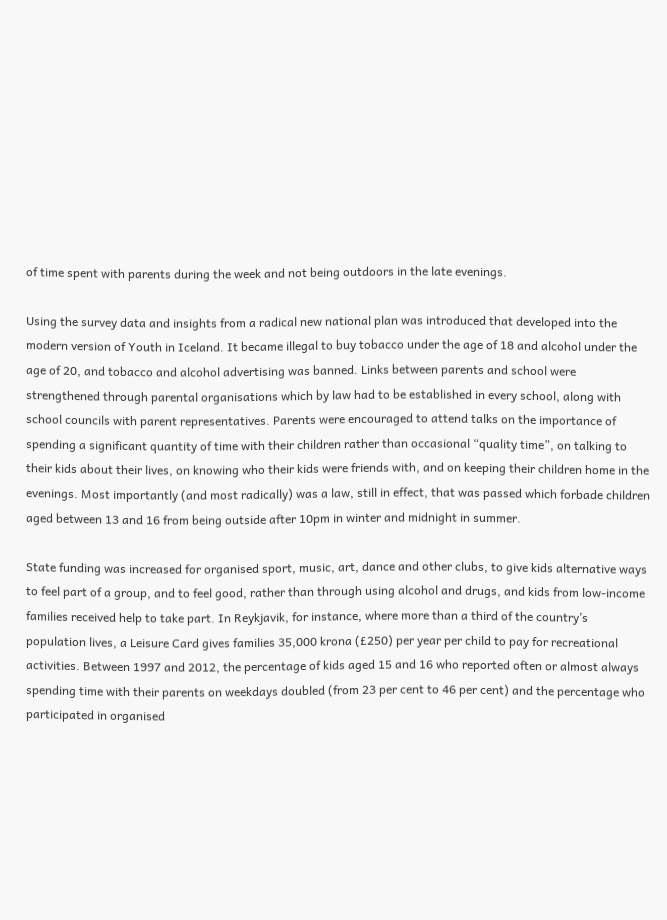of time spent with parents during the week and not being outdoors in the late evenings.

Using the survey data and insights from a radical new national plan was introduced that developed into the modern version of Youth in Iceland. It became illegal to buy tobacco under the age of 18 and alcohol under the age of 20, and tobacco and alcohol advertising was banned. Links between parents and school were strengthened through parental organisations which by law had to be established in every school, along with school councils with parent representatives. Parents were encouraged to attend talks on the importance of spending a significant quantity of time with their children rather than occasional “quality time”, on talking to their kids about their lives, on knowing who their kids were friends with, and on keeping their children home in the evenings. Most importantly (and most radically) was a law, still in effect, that was passed which forbade children aged between 13 and 16 from being outside after 10pm in winter and midnight in summer.

State funding was increased for organised sport, music, art, dance and other clubs, to give kids alternative ways to feel part of a group, and to feel good, rather than through using alcohol and drugs, and kids from low-income families received help to take part. In Reykjavik, for instance, where more than a third of the country’s population lives, a Leisure Card gives families 35,000 krona (£250) per year per child to pay for recreational activities. Between 1997 and 2012, the percentage of kids aged 15 and 16 who reported often or almost always spending time with their parents on weekdays doubled (from 23 per cent to 46 per cent) and the percentage who participated in organised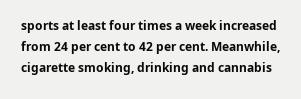sports at least four times a week increased from 24 per cent to 42 per cent. Meanwhile, cigarette smoking, drinking and cannabis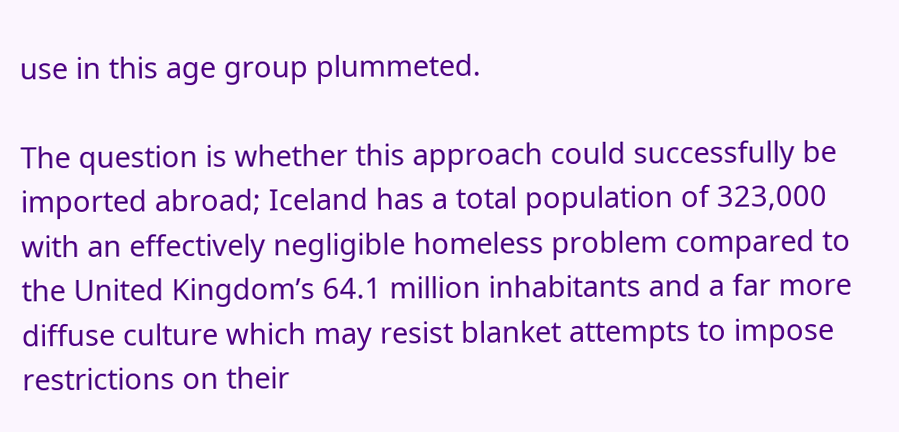use in this age group plummeted.

The question is whether this approach could successfully be imported abroad; Iceland has a total population of 323,000 with an effectively negligible homeless problem compared to the United Kingdom’s 64.1 million inhabitants and a far more diffuse culture which may resist blanket attempts to impose restrictions on their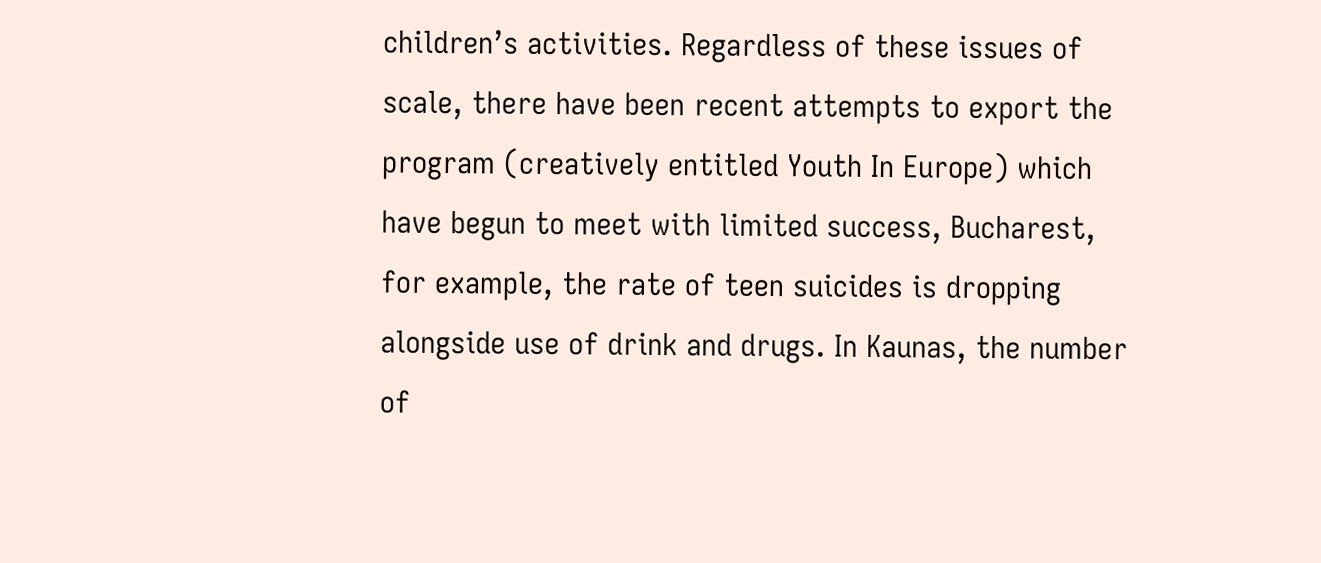children’s activities. Regardless of these issues of scale, there have been recent attempts to export the program (creatively entitled Youth In Europe) which have begun to meet with limited success, Bucharest, for example, the rate of teen suicides is dropping alongside use of drink and drugs. In Kaunas, the number of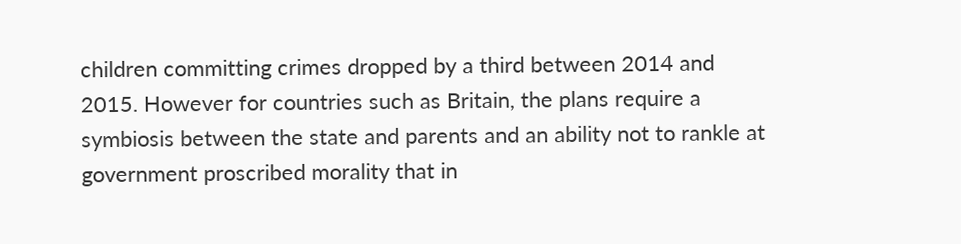children committing crimes dropped by a third between 2014 and 2015. However for countries such as Britain, the plans require a symbiosis between the state and parents and an ability not to rankle at government proscribed morality that in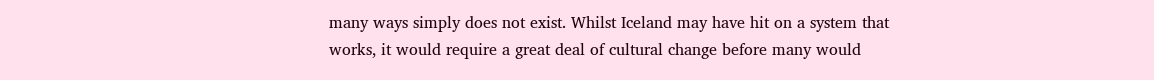many ways simply does not exist. Whilst Iceland may have hit on a system that works, it would require a great deal of cultural change before many would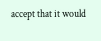accept that it would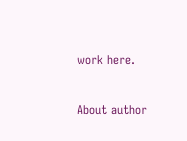work here.


About author